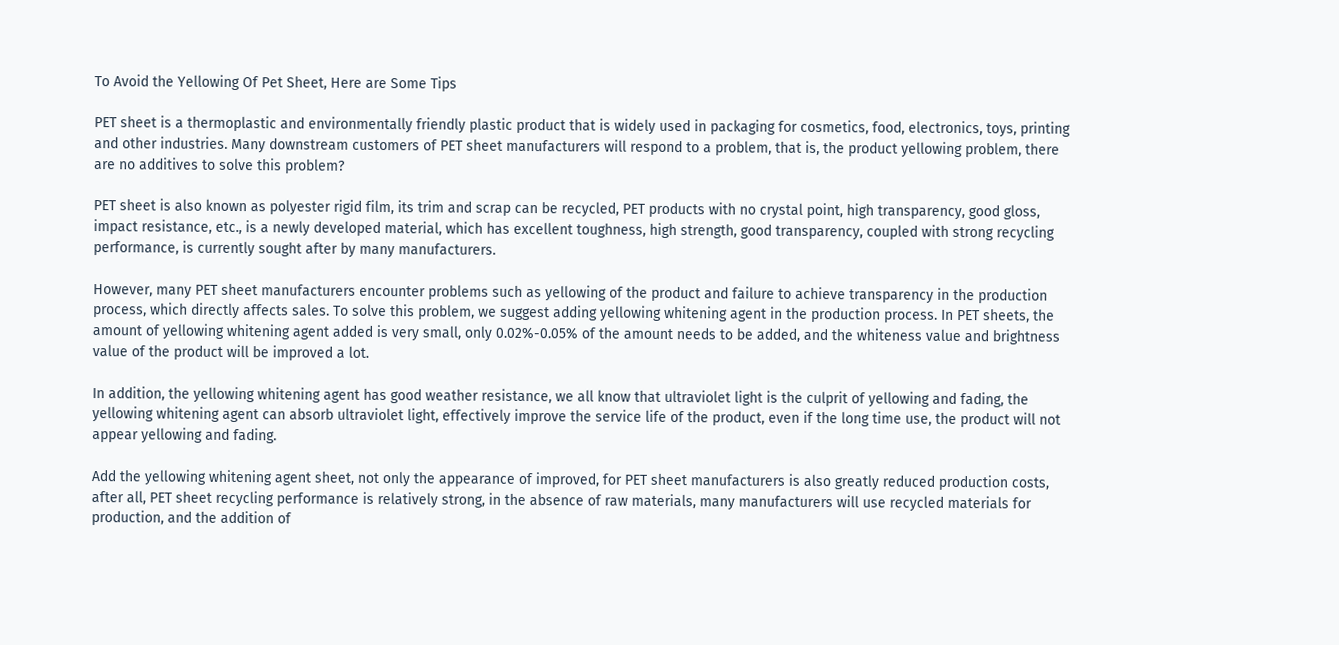To Avoid the Yellowing Of Pet Sheet, Here are Some Tips

PET sheet is a thermoplastic and environmentally friendly plastic product that is widely used in packaging for cosmetics, food, electronics, toys, printing and other industries. Many downstream customers of PET sheet manufacturers will respond to a problem, that is, the product yellowing problem, there are no additives to solve this problem?

PET sheet is also known as polyester rigid film, its trim and scrap can be recycled, PET products with no crystal point, high transparency, good gloss, impact resistance, etc., is a newly developed material, which has excellent toughness, high strength, good transparency, coupled with strong recycling performance, is currently sought after by many manufacturers.

However, many PET sheet manufacturers encounter problems such as yellowing of the product and failure to achieve transparency in the production process, which directly affects sales. To solve this problem, we suggest adding yellowing whitening agent in the production process. In PET sheets, the amount of yellowing whitening agent added is very small, only 0.02%-0.05% of the amount needs to be added, and the whiteness value and brightness value of the product will be improved a lot.

In addition, the yellowing whitening agent has good weather resistance, we all know that ultraviolet light is the culprit of yellowing and fading, the yellowing whitening agent can absorb ultraviolet light, effectively improve the service life of the product, even if the long time use, the product will not appear yellowing and fading.

Add the yellowing whitening agent sheet, not only the appearance of improved, for PET sheet manufacturers is also greatly reduced production costs, after all, PET sheet recycling performance is relatively strong, in the absence of raw materials, many manufacturers will use recycled materials for production, and the addition of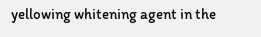yellowing whitening agent in the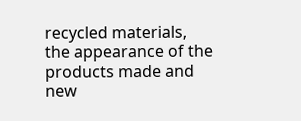recycled materials, the appearance of the products made and new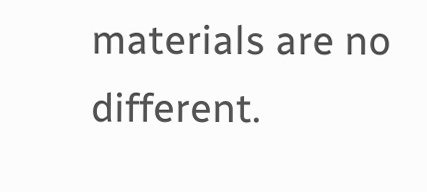materials are no different.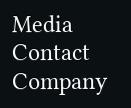Media Contact
Company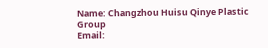Name: Changzhou Huisu Qinye Plastic Group
Email: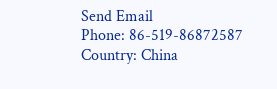Send Email
Phone: 86-519-86872587
Country: China